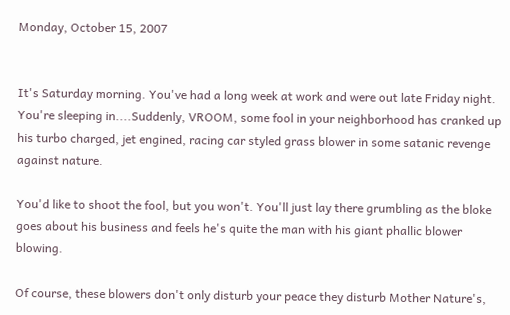Monday, October 15, 2007


It's Saturday morning. You've had a long week at work and were out late Friday night. You're sleeping in....Suddenly, VROOM, some fool in your neighborhood has cranked up his turbo charged, jet engined, racing car styled grass blower in some satanic revenge against nature.

You'd like to shoot the fool, but you won't. You'll just lay there grumbling as the bloke goes about his business and feels he's quite the man with his giant phallic blower blowing.

Of course, these blowers don't only disturb your peace they disturb Mother Nature's,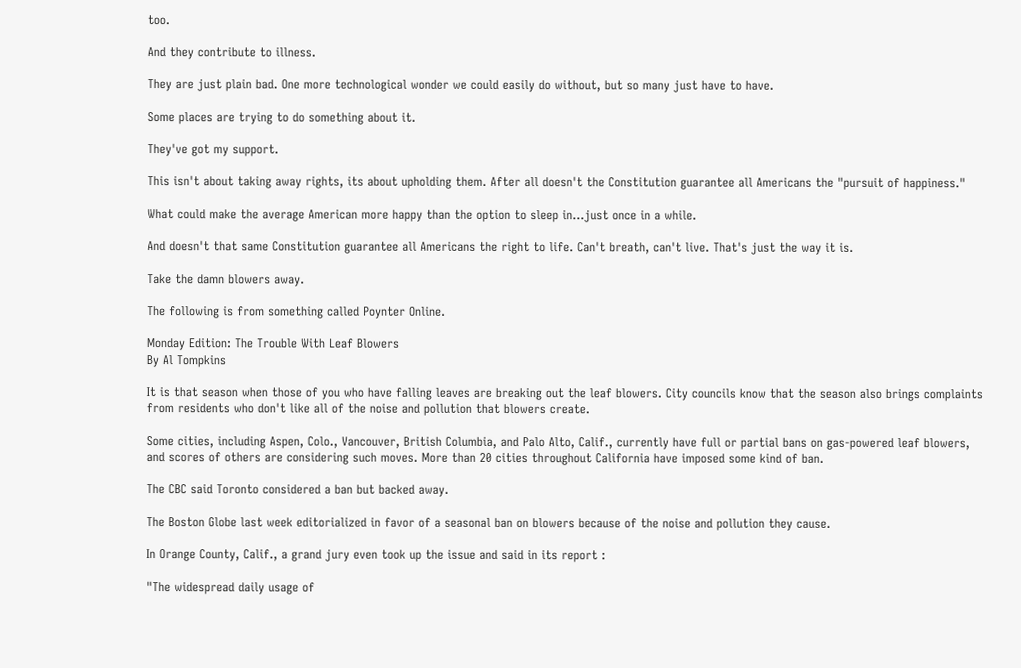too.

And they contribute to illness.

They are just plain bad. One more technological wonder we could easily do without, but so many just have to have.

Some places are trying to do something about it.

They've got my support.

This isn't about taking away rights, its about upholding them. After all doesn't the Constitution guarantee all Americans the "pursuit of happiness."

What could make the average American more happy than the option to sleep in...just once in a while.

And doesn't that same Constitution guarantee all Americans the right to life. Can't breath, can't live. That's just the way it is.

Take the damn blowers away.

The following is from something called Poynter Online.

Monday Edition: The Trouble With Leaf Blowers
By Al Tompkins

It is that season when those of you who have falling leaves are breaking out the leaf blowers. City councils know that the season also brings complaints from residents who don't like all of the noise and pollution that blowers create.

Some cities, including Aspen, Colo., Vancouver, British Columbia, and Palo Alto, Calif., currently have full or partial bans on gas-powered leaf blowers, and scores of others are considering such moves. More than 20 cities throughout California have imposed some kind of ban.

The CBC said Toronto considered a ban but backed away.

The Boston Globe last week editorialized in favor of a seasonal ban on blowers because of the noise and pollution they cause.

In Orange County, Calif., a grand jury even took up the issue and said in its report :

"The widespread daily usage of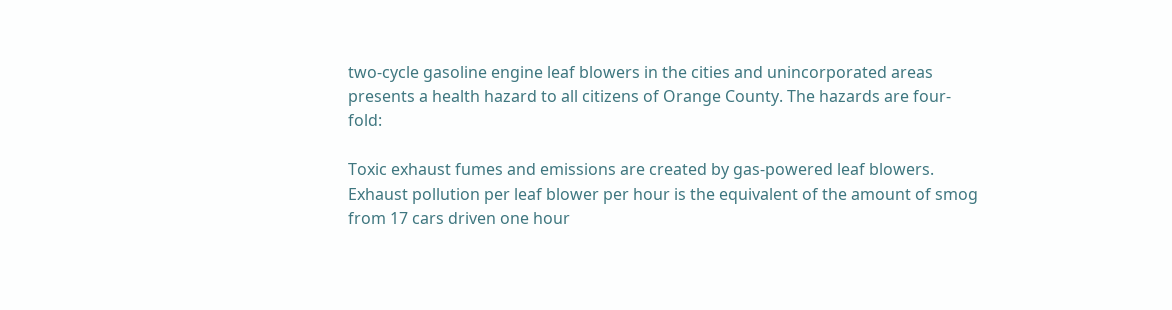two-cycle gasoline engine leaf blowers in the cities and unincorporated areas presents a health hazard to all citizens of Orange County. The hazards are four-fold:

Toxic exhaust fumes and emissions are created by gas-powered leaf blowers. Exhaust pollution per leaf blower per hour is the equivalent of the amount of smog from 17 cars driven one hour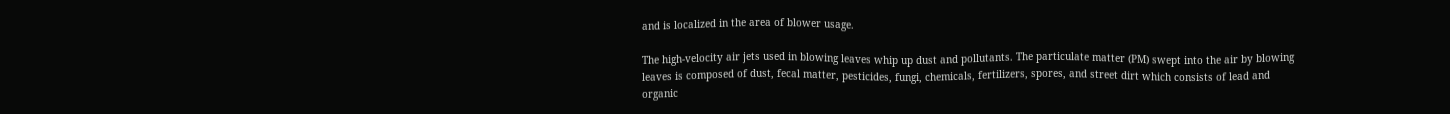and is localized in the area of blower usage.

The high-velocity air jets used in blowing leaves whip up dust and pollutants. The particulate matter (PM) swept into the air by blowing leaves is composed of dust, fecal matter, pesticides, fungi, chemicals, fertilizers, spores, and street dirt which consists of lead and organic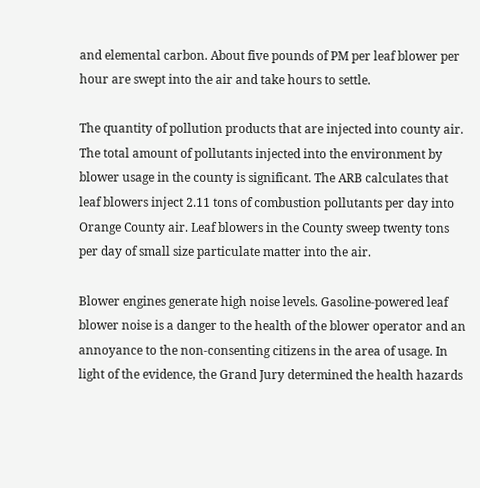and elemental carbon. About five pounds of PM per leaf blower per hour are swept into the air and take hours to settle.

The quantity of pollution products that are injected into county air. The total amount of pollutants injected into the environment by blower usage in the county is significant. The ARB calculates that leaf blowers inject 2.11 tons of combustion pollutants per day into Orange County air. Leaf blowers in the County sweep twenty tons per day of small size particulate matter into the air.

Blower engines generate high noise levels. Gasoline-powered leaf blower noise is a danger to the health of the blower operator and an annoyance to the non-consenting citizens in the area of usage. In light of the evidence, the Grand Jury determined the health hazards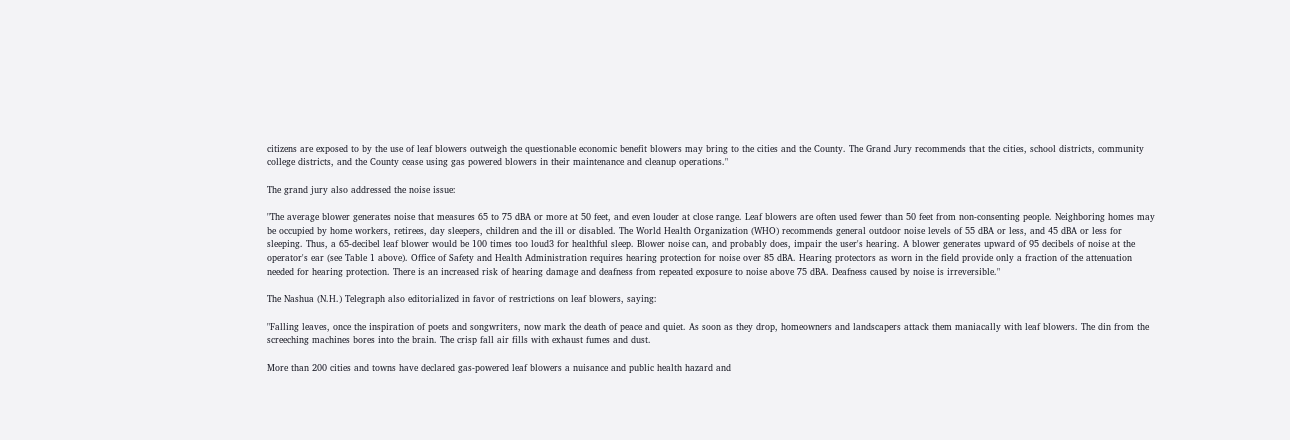citizens are exposed to by the use of leaf blowers outweigh the questionable economic benefit blowers may bring to the cities and the County. The Grand Jury recommends that the cities, school districts, community college districts, and the County cease using gas powered blowers in their maintenance and cleanup operations."

The grand jury also addressed the noise issue:

"The average blower generates noise that measures 65 to 75 dBA or more at 50 feet, and even louder at close range. Leaf blowers are often used fewer than 50 feet from non-consenting people. Neighboring homes may be occupied by home workers, retirees, day sleepers, children and the ill or disabled. The World Health Organization (WHO) recommends general outdoor noise levels of 55 dBA or less, and 45 dBA or less for sleeping. Thus, a 65-decibel leaf blower would be 100 times too loud3 for healthful sleep. Blower noise can, and probably does, impair the user's hearing. A blower generates upward of 95 decibels of noise at the operator's ear (see Table 1 above). Office of Safety and Health Administration requires hearing protection for noise over 85 dBA. Hearing protectors as worn in the field provide only a fraction of the attenuation needed for hearing protection. There is an increased risk of hearing damage and deafness from repeated exposure to noise above 75 dBA. Deafness caused by noise is irreversible."

The Nashua (N.H.) Telegraph also editorialized in favor of restrictions on leaf blowers, saying:

"Falling leaves, once the inspiration of poets and songwriters, now mark the death of peace and quiet. As soon as they drop, homeowners and landscapers attack them maniacally with leaf blowers. The din from the screeching machines bores into the brain. The crisp fall air fills with exhaust fumes and dust.

More than 200 cities and towns have declared gas-powered leaf blowers a nuisance and public health hazard and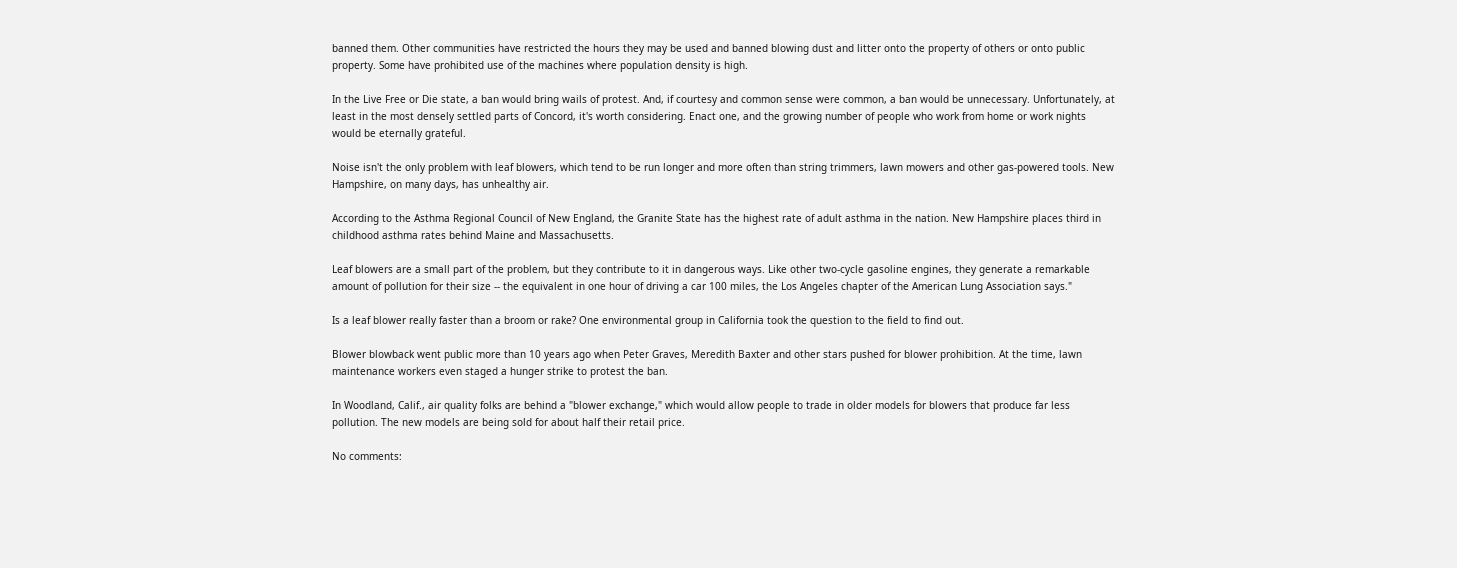banned them. Other communities have restricted the hours they may be used and banned blowing dust and litter onto the property of others or onto public property. Some have prohibited use of the machines where population density is high.

In the Live Free or Die state, a ban would bring wails of protest. And, if courtesy and common sense were common, a ban would be unnecessary. Unfortunately, at least in the most densely settled parts of Concord, it's worth considering. Enact one, and the growing number of people who work from home or work nights would be eternally grateful.

Noise isn't the only problem with leaf blowers, which tend to be run longer and more often than string trimmers, lawn mowers and other gas-powered tools. New Hampshire, on many days, has unhealthy air.

According to the Asthma Regional Council of New England, the Granite State has the highest rate of adult asthma in the nation. New Hampshire places third in childhood asthma rates behind Maine and Massachusetts.

Leaf blowers are a small part of the problem, but they contribute to it in dangerous ways. Like other two-cycle gasoline engines, they generate a remarkable amount of pollution for their size -- the equivalent in one hour of driving a car 100 miles, the Los Angeles chapter of the American Lung Association says."

Is a leaf blower really faster than a broom or rake? One environmental group in California took the question to the field to find out.

Blower blowback went public more than 10 years ago when Peter Graves, Meredith Baxter and other stars pushed for blower prohibition. At the time, lawn maintenance workers even staged a hunger strike to protest the ban.

In Woodland, Calif., air quality folks are behind a "blower exchange," which would allow people to trade in older models for blowers that produce far less pollution. The new models are being sold for about half their retail price.

No comments: